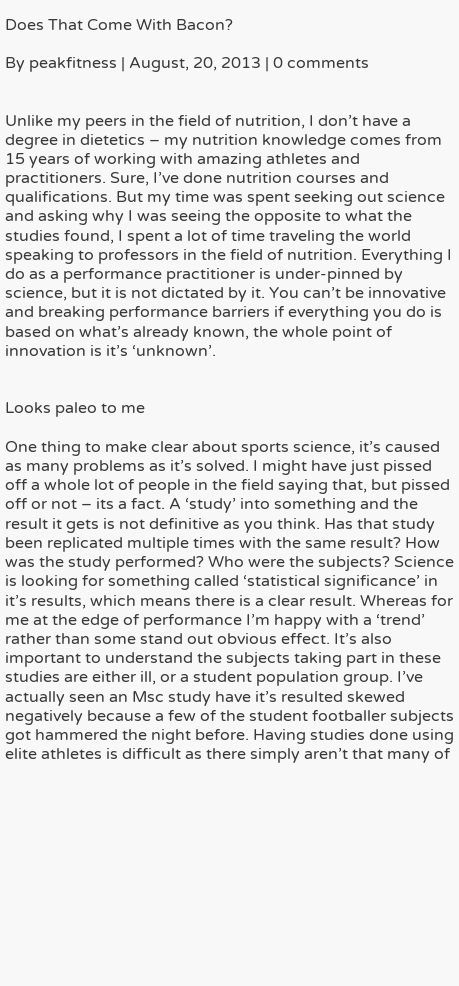Does That Come With Bacon?

By peakfitness | August, 20, 2013 | 0 comments


Unlike my peers in the field of nutrition, I don’t have a degree in dietetics – my nutrition knowledge comes from 15 years of working with amazing athletes and practitioners. Sure, I’ve done nutrition courses and qualifications. But my time was spent seeking out science and asking why I was seeing the opposite to what the studies found, I spent a lot of time traveling the world speaking to professors in the field of nutrition. Everything I do as a performance practitioner is under-pinned by science, but it is not dictated by it. You can’t be innovative and breaking performance barriers if everything you do is based on what’s already known, the whole point of innovation is it’s ‘unknown’.


Looks paleo to me

One thing to make clear about sports science, it’s caused as many problems as it’s solved. I might have just pissed off a whole lot of people in the field saying that, but pissed off or not – its a fact. A ‘study’ into something and the result it gets is not definitive as you think. Has that study been replicated multiple times with the same result? How was the study performed? Who were the subjects? Science is looking for something called ‘statistical significance’ in it’s results, which means there is a clear result. Whereas for me at the edge of performance I’m happy with a ‘trend’ rather than some stand out obvious effect. It’s also important to understand the subjects taking part in these studies are either ill, or a student population group. I’ve actually seen an Msc study have it’s resulted skewed negatively because a few of the student footballer subjects got hammered the night before. Having studies done using elite athletes is difficult as there simply aren’t that many of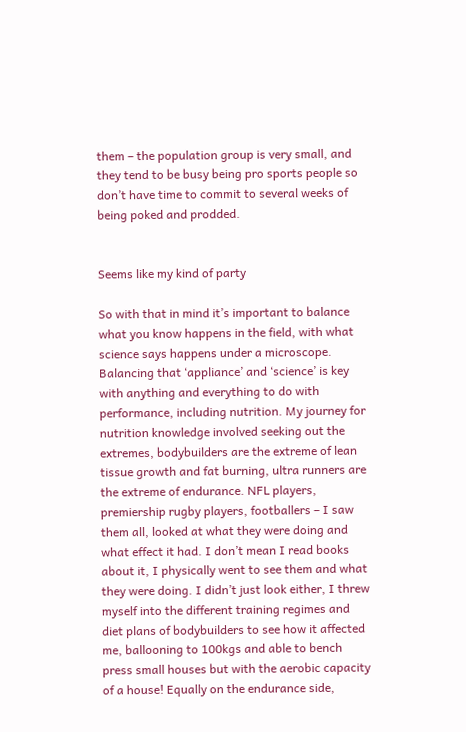them – the population group is very small, and they tend to be busy being pro sports people so don’t have time to commit to several weeks of being poked and prodded.


Seems like my kind of party

So with that in mind it’s important to balance what you know happens in the field, with what science says happens under a microscope. Balancing that ‘appliance’ and ‘science’ is key with anything and everything to do with performance, including nutrition. My journey for nutrition knowledge involved seeking out the extremes, bodybuilders are the extreme of lean tissue growth and fat burning, ultra runners are the extreme of endurance. NFL players, premiership rugby players, footballers – I saw them all, looked at what they were doing and what effect it had. I don’t mean I read books about it, I physically went to see them and what they were doing. I didn’t just look either, I threw myself into the different training regimes and diet plans of bodybuilders to see how it affected me, ballooning to 100kgs and able to bench press small houses but with the aerobic capacity of a house! Equally on the endurance side,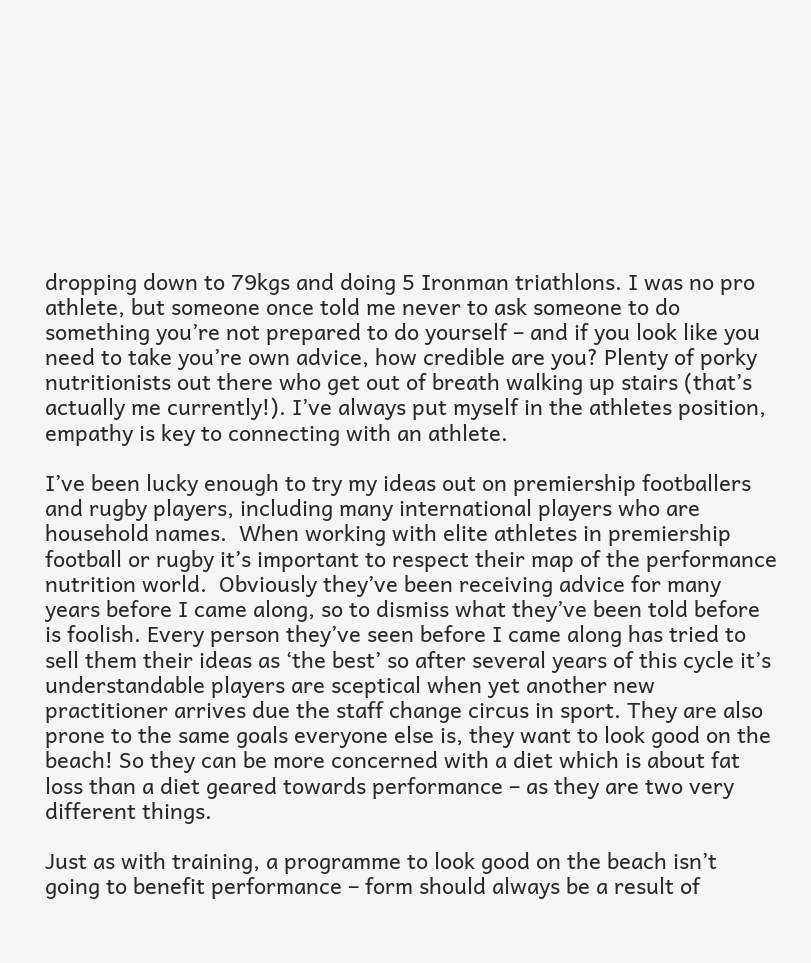dropping down to 79kgs and doing 5 Ironman triathlons. I was no pro athlete, but someone once told me never to ask someone to do something you’re not prepared to do yourself – and if you look like you need to take you’re own advice, how credible are you? Plenty of porky nutritionists out there who get out of breath walking up stairs (that’s actually me currently!). I’ve always put myself in the athletes position, empathy is key to connecting with an athlete.

I’ve been lucky enough to try my ideas out on premiership footballers and rugby players, including many international players who are household names.  When working with elite athletes in premiership football or rugby it’s important to respect their map of the performance nutrition world.  Obviously they’ve been receiving advice for many years before I came along, so to dismiss what they’ve been told before is foolish. Every person they’ve seen before I came along has tried to sell them their ideas as ‘the best’ so after several years of this cycle it’s understandable players are sceptical when yet another new practitioner arrives due the staff change circus in sport. They are also prone to the same goals everyone else is, they want to look good on the beach! So they can be more concerned with a diet which is about fat loss than a diet geared towards performance – as they are two very different things.

Just as with training, a programme to look good on the beach isn’t going to benefit performance – form should always be a result of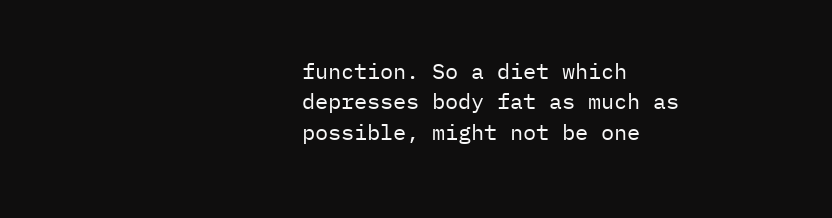function. So a diet which depresses body fat as much as possible, might not be one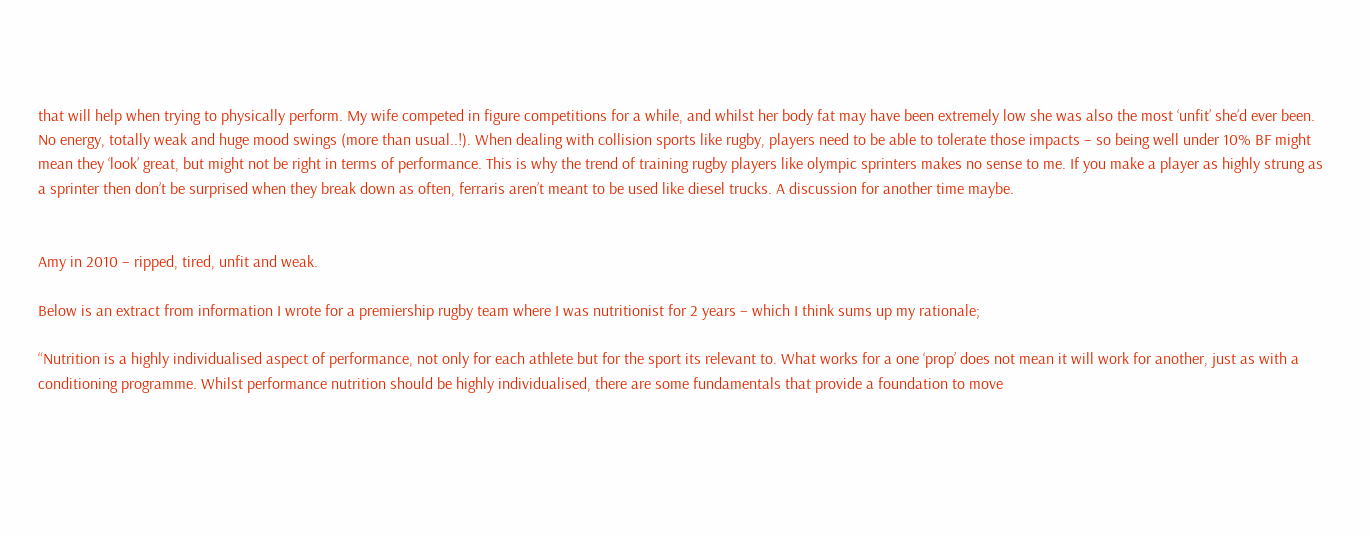that will help when trying to physically perform. My wife competed in figure competitions for a while, and whilst her body fat may have been extremely low she was also the most ‘unfit’ she’d ever been. No energy, totally weak and huge mood swings (more than usual..!). When dealing with collision sports like rugby, players need to be able to tolerate those impacts – so being well under 10% BF might mean they ‘look’ great, but might not be right in terms of performance. This is why the trend of training rugby players like olympic sprinters makes no sense to me. If you make a player as highly strung as a sprinter then don’t be surprised when they break down as often, ferraris aren’t meant to be used like diesel trucks. A discussion for another time maybe.


Amy in 2010 – ripped, tired, unfit and weak.

Below is an extract from information I wrote for a premiership rugby team where I was nutritionist for 2 years – which I think sums up my rationale;

“Nutrition is a highly individualised aspect of performance, not only for each athlete but for the sport its relevant to. What works for a one ‘prop’ does not mean it will work for another, just as with a conditioning programme. Whilst performance nutrition should be highly individualised, there are some fundamentals that provide a foundation to move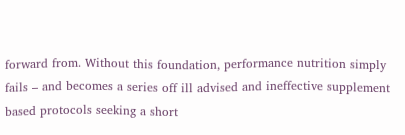forward from. Without this foundation, performance nutrition simply fails – and becomes a series off ill advised and ineffective supplement based protocols seeking a short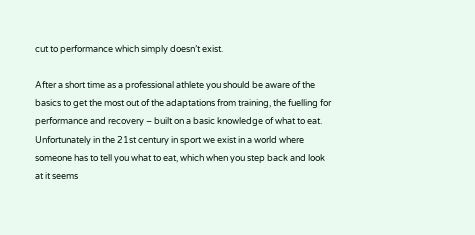cut to performance which simply doesn’t exist.

After a short time as a professional athlete you should be aware of the basics to get the most out of the adaptations from training, the fuelling for performance and recovery – built on a basic knowledge of what to eat. Unfortunately in the 21st century in sport we exist in a world where someone has to tell you what to eat, which when you step back and look at it seems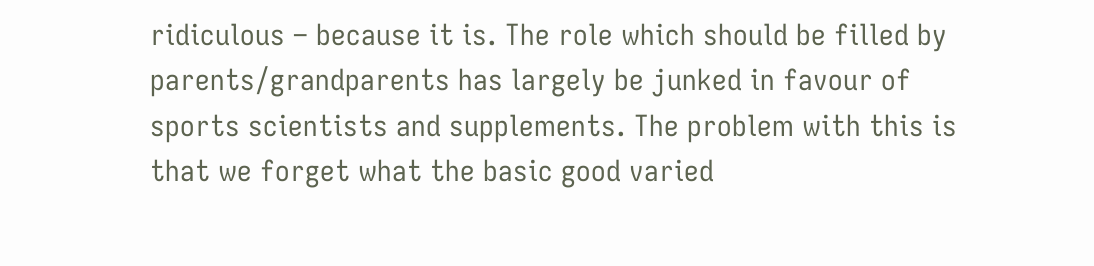ridiculous – because it is. The role which should be filled by parents/grandparents has largely be junked in favour of sports scientists and supplements. The problem with this is that we forget what the basic good varied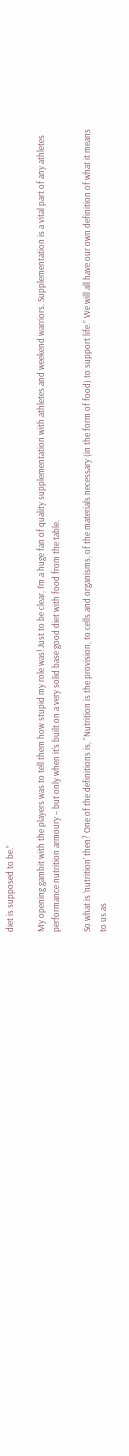diet is supposed to be.”

My opening gambit with the players was to tell them how stupid my role was! Just to be clear, I’m a huge fan of quality supplementation with athletes and weekend warriors. Supplementation is a vital part of any athletes performance nutrition armoury – but only when it’s built on a very solid base good diet with food from the table.

So what is ‘nutrition’ then? One of the definitions is, “Nutrition is the provision, to cells and organisms, of the materials necessary (in the form of food) to support life.” We will all have our own definition of what it means to us as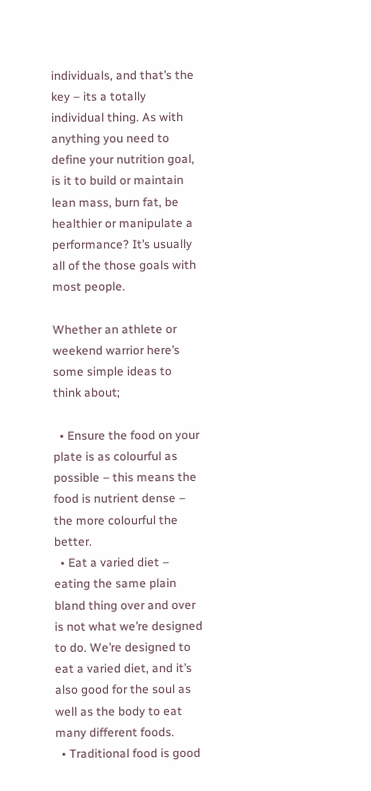individuals, and that’s the key – its a totally individual thing. As with anything you need to define your nutrition goal, is it to build or maintain lean mass, burn fat, be healthier or manipulate a performance? It’s usually all of the those goals with most people.

Whether an athlete or weekend warrior here’s some simple ideas to think about;

  • Ensure the food on your plate is as colourful as possible – this means the food is nutrient dense – the more colourful the better.
  • Eat a varied diet – eating the same plain bland thing over and over is not what we’re designed to do. We’re designed to eat a varied diet, and it’s also good for the soul as well as the body to eat many different foods.
  • Traditional food is good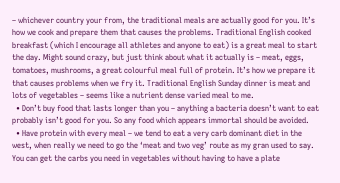– whichever country your from, the traditional meals are actually good for you. It’s how we cook and prepare them that causes the problems. Traditional English cooked breakfast (which I encourage all athletes and anyone to eat) is a great meal to start the day. Might sound crazy, but just think about what it actually is – meat, eggs, tomatoes, mushrooms, a great colourful meal full of protein. It’s how we prepare it that causes problems when we fry it. Traditional English Sunday dinner is meat and lots of vegetables – seems like a nutrient dense varied meal to me.
  • Don’t buy food that lasts longer than you – anything a bacteria doesn’t want to eat probably isn’t good for you. So any food which appears immortal should be avoided.
  • Have protein with every meal – we tend to eat a very carb dominant diet in the west, when really we need to go the ‘meat and two veg’ route as my gran used to say. You can get the carbs you need in vegetables without having to have a plate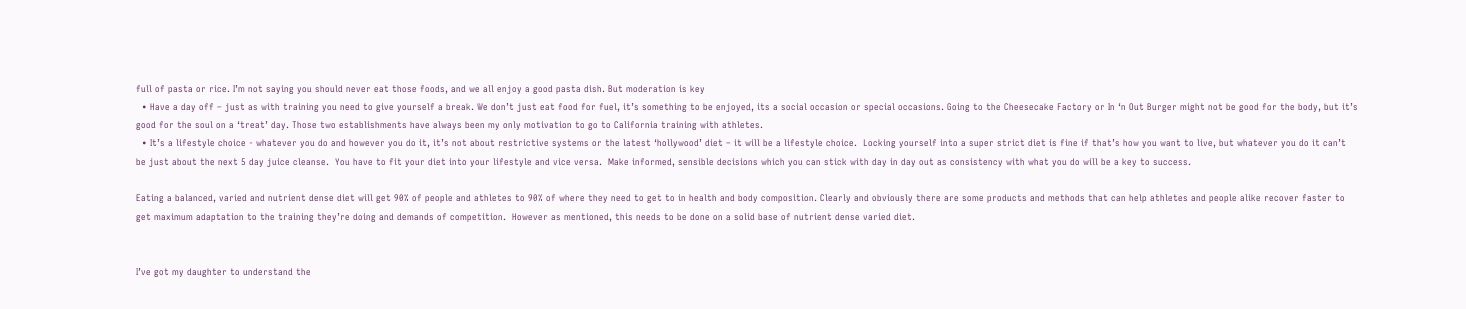full of pasta or rice. I’m not saying you should never eat those foods, and we all enjoy a good pasta dish. But moderation is key
  • Have a day off – just as with training you need to give yourself a break. We don’t just eat food for fuel, it’s something to be enjoyed, its a social occasion or special occasions. Going to the Cheesecake Factory or In ‘n Out Burger might not be good for the body, but it’s good for the soul on a ‘treat’ day. Those two establishments have always been my only motivation to go to California training with athletes.
  • It’s a lifestyle choice - whatever you do and however you do it, it’s not about restrictive systems or the latest ‘hollywood’ diet – it will be a lifestyle choice.  Locking yourself into a super strict diet is fine if that’s how you want to live, but whatever you do it can’t be just about the next 5 day juice cleanse.  You have to fit your diet into your lifestyle and vice versa.  Make informed, sensible decisions which you can stick with day in day out as consistency with what you do will be a key to success.

Eating a balanced, varied and nutrient dense diet will get 90% of people and athletes to 90% of where they need to get to in health and body composition. Clearly and obviously there are some products and methods that can help athletes and people alike recover faster to get maximum adaptation to the training they’re doing and demands of competition.  However as mentioned, this needs to be done on a solid base of nutrient dense varied diet.


I’ve got my daughter to understand the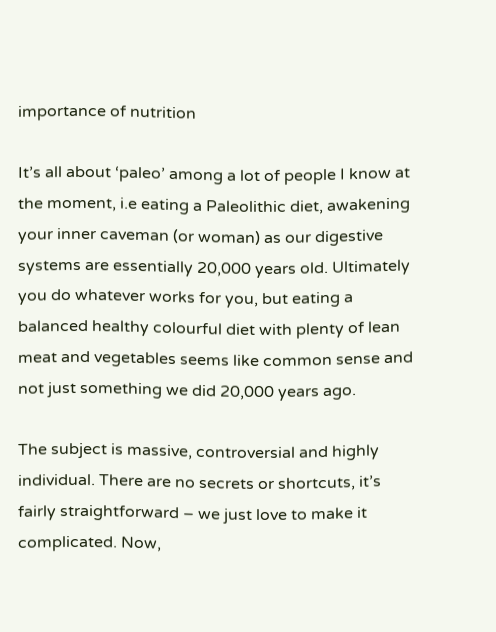importance of nutrition

It’s all about ‘paleo’ among a lot of people I know at the moment, i.e eating a Paleolithic diet, awakening your inner caveman (or woman) as our digestive systems are essentially 20,000 years old. Ultimately you do whatever works for you, but eating a balanced healthy colourful diet with plenty of lean meat and vegetables seems like common sense and not just something we did 20,000 years ago.

The subject is massive, controversial and highly individual. There are no secrets or shortcuts, it’s fairly straightforward – we just love to make it complicated. Now,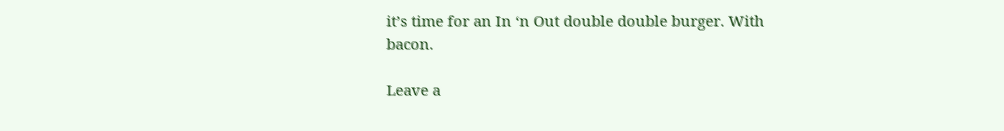it’s time for an In ‘n Out double double burger. With bacon.

Leave a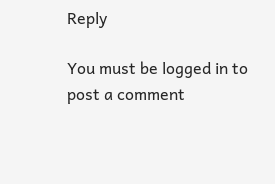Reply

You must be logged in to post a comment